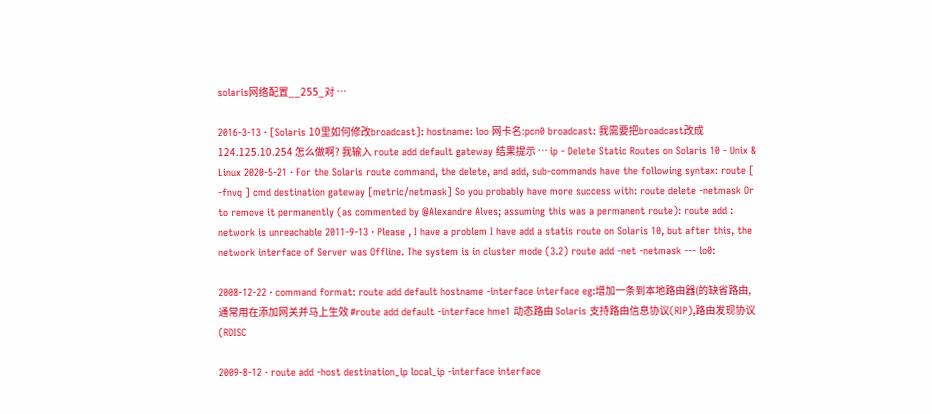solaris网络配置__255_对 …

2016-3-13 · [Solaris 10里如何修改broadcast]: hostname: loo 网卡名:pcn0 broadcast: 我需要把broadcast改成124.125.10.254 怎么做啊? 我输入 route add default gateway 结果提示 … ip - Delete Static Routes on Solaris 10 - Unix & Linux 2020-5-21 · For the Solaris route command, the delete, and add, sub-commands have the following syntax: route [ -fnvq ] cmd destination gateway [metric/netmask] So you probably have more success with: route delete -netmask Or to remove it permanently (as commented by @Alexandre Alves; assuming this was a permanent route): route add : network is unreachable 2011-9-13 · Please , I have a problem I have add a statis route on Solaris 10, but after this, the network interface of Server was Offline. The system is in cluster mode (3.2) route add -net -netmask --- lo0:

2008-12-22 · command format: route add default hostname -interface interface eg:增加一条到本地路由器(的缺省路由,通常用在添加网关并马上生效 #route add default -interface hme1 动态路由 Solaris 支持路由信息协议(RIP),路由发现协议(RDISC

2009-8-12 · route add -host destination_ip local_ip -interface interface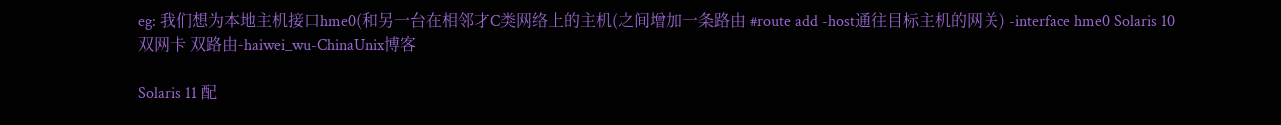eg: 我们想为本地主机接口hme0(和另一台在相邻才C类网络上的主机(之间增加一条路由 #route add -host通往目标主机的网关) -interface hme0 Solaris 10双网卡 双路由-haiwei_wu-ChinaUnix博客

Solaris 11 配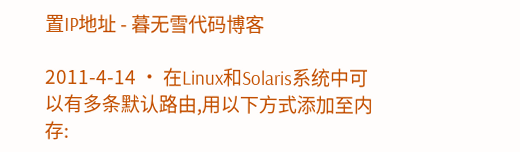置IP地址 - 暮无雪代码博客

2011-4-14 · 在Linux和Solaris系统中可以有多条默认路由,用以下方式添加至内存: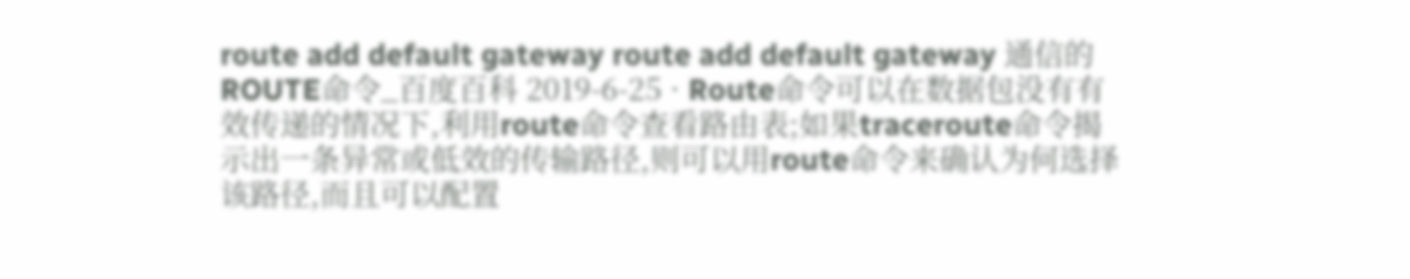route add default gateway route add default gateway 通信的 ROUTE命令_百度百科 2019-6-25 · Route命令可以在数据包没有有效传递的情况下,利用route命令查看路由表;如果traceroute命令揭示出一条异常或低效的传输路径,则可以用route命令来确认为何选择该路径,而且可以配置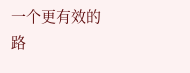一个更有效的路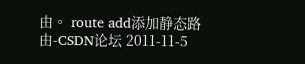由。 route add添加静态路由-CSDN论坛 2011-11-5